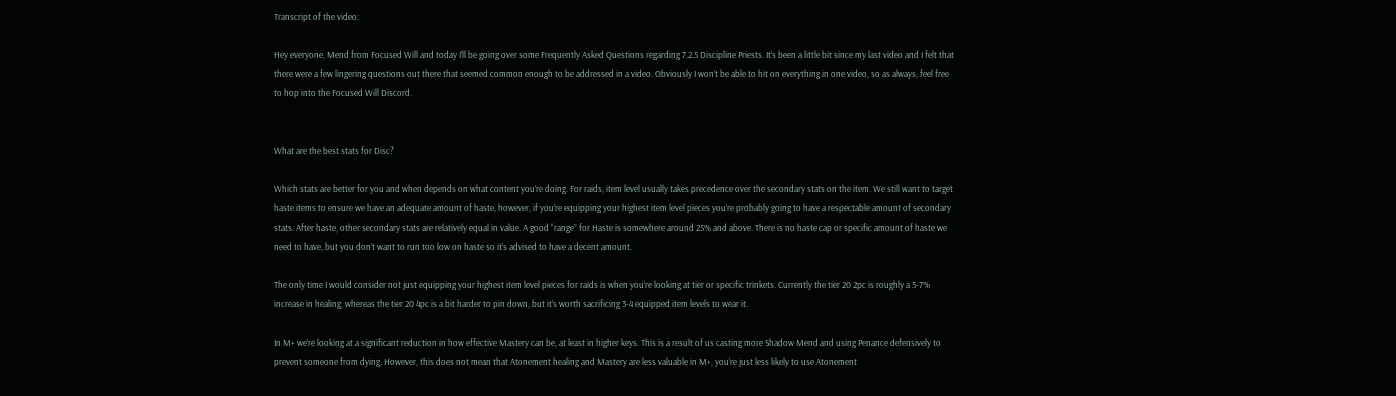Transcript of the video:

Hey everyone, Mend from Focused Will and today I’ll be going over some Frequently Asked Questions regarding 7.2.5 Discipline Priests. It’s been a little bit since my last video and I felt that there were a few lingering questions out there that seemed common enough to be addressed in a video. Obviously I won’t be able to hit on everything in one video, so as always, feel free to hop into the Focused Will Discord.


What are the best stats for Disc?

Which stats are better for you and when depends on what content you’re doing. For raids, item level usually takes precedence over the secondary stats on the item. We still want to target haste items to ensure we have an adequate amount of haste, however, if you’re equipping your highest item level pieces you’re probably going to have a respectable amount of secondary stats. After haste, other secondary stats are relatively equal in value. A good “range” for Haste is somewhere around 25% and above. There is no haste cap or specific amount of haste we need to have, but you don’t want to run too low on haste so it’s advised to have a decent amount.

The only time I would consider not just equipping your highest item level pieces for raids is when you’re looking at tier or specific trinkets. Currently the tier 20 2pc is roughly a 5-7% increase in healing, whereas the tier 20 4pc is a bit harder to pin down, but it’s worth sacrificing 3-4 equipped item levels to wear it.

In M+ we’re looking at a significant reduction in how effective Mastery can be, at least in higher keys. This is a result of us casting more Shadow Mend and using Penance defensively to prevent someone from dying. However, this does not mean that Atonement healing and Mastery are less valuable in M+, you’re just less likely to use Atonement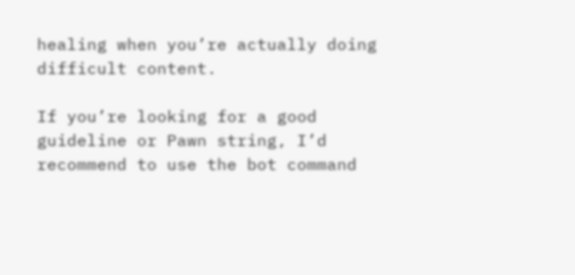healing when you’re actually doing difficult content.

If you’re looking for a good guideline or Pawn string, I’d recommend to use the bot command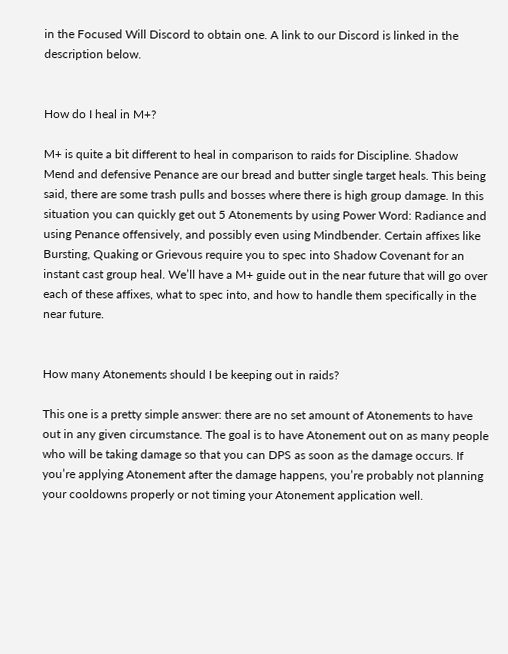in the Focused Will Discord to obtain one. A link to our Discord is linked in the description below.


How do I heal in M+?

M+ is quite a bit different to heal in comparison to raids for Discipline. Shadow Mend and defensive Penance are our bread and butter single target heals. This being said, there are some trash pulls and bosses where there is high group damage. In this situation you can quickly get out 5 Atonements by using Power Word: Radiance and using Penance offensively, and possibly even using Mindbender. Certain affixes like Bursting, Quaking or Grievous require you to spec into Shadow Covenant for an instant cast group heal. We’ll have a M+ guide out in the near future that will go over each of these affixes, what to spec into, and how to handle them specifically in the near future.


How many Atonements should I be keeping out in raids?

This one is a pretty simple answer: there are no set amount of Atonements to have out in any given circumstance. The goal is to have Atonement out on as many people who will be taking damage so that you can DPS as soon as the damage occurs. If you’re applying Atonement after the damage happens, you’re probably not planning your cooldowns properly or not timing your Atonement application well.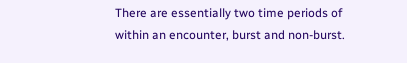There are essentially two time periods of within an encounter, burst and non-burst.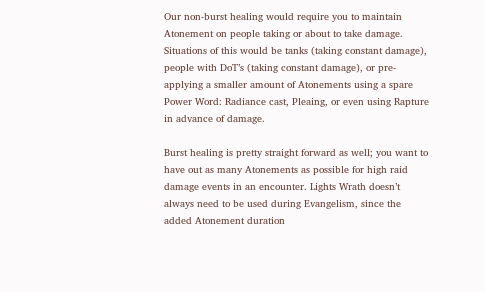Our non-burst healing would require you to maintain Atonement on people taking or about to take damage. Situations of this would be tanks (taking constant damage), people with DoT’s (taking constant damage), or pre-applying a smaller amount of Atonements using a spare Power Word: Radiance cast, Pleaing, or even using Rapture in advance of damage.

Burst healing is pretty straight forward as well; you want to have out as many Atonements as possible for high raid damage events in an encounter. Lights Wrath doesn’t always need to be used during Evangelism, since the added Atonement duration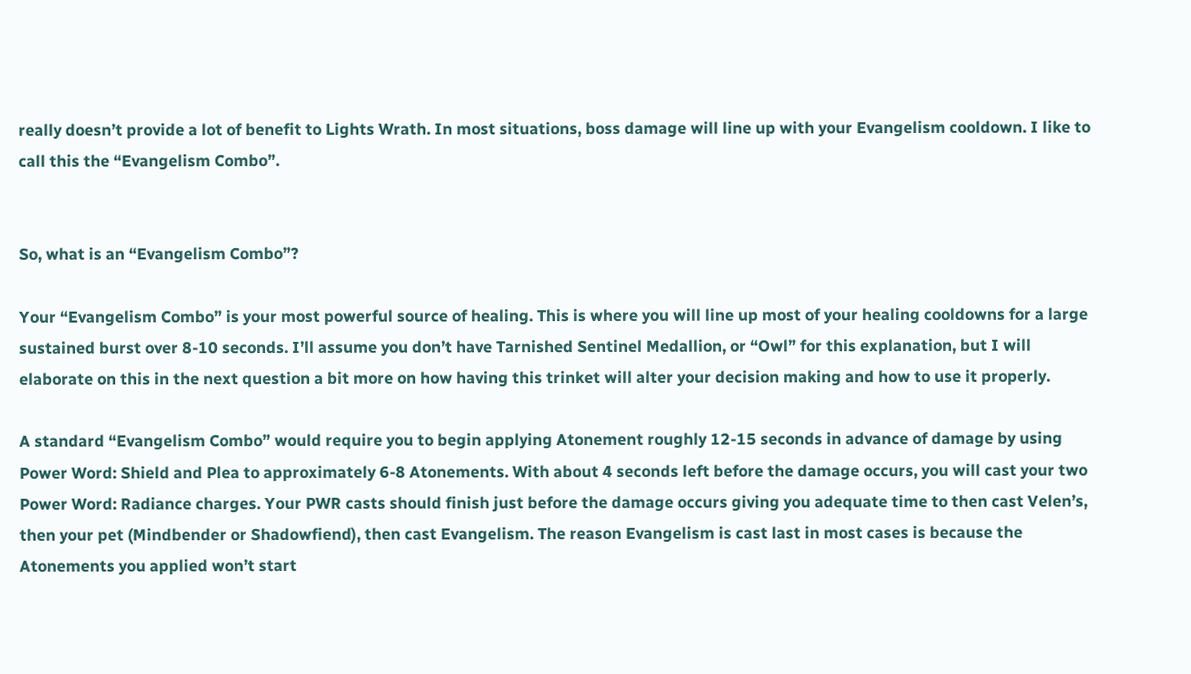really doesn’t provide a lot of benefit to Lights Wrath. In most situations, boss damage will line up with your Evangelism cooldown. I like to call this the “Evangelism Combo”.


So, what is an “Evangelism Combo”?

Your “Evangelism Combo” is your most powerful source of healing. This is where you will line up most of your healing cooldowns for a large sustained burst over 8-10 seconds. I’ll assume you don’t have Tarnished Sentinel Medallion, or “Owl” for this explanation, but I will elaborate on this in the next question a bit more on how having this trinket will alter your decision making and how to use it properly.

A standard “Evangelism Combo” would require you to begin applying Atonement roughly 12-15 seconds in advance of damage by using Power Word: Shield and Plea to approximately 6-8 Atonements. With about 4 seconds left before the damage occurs, you will cast your two Power Word: Radiance charges. Your PWR casts should finish just before the damage occurs giving you adequate time to then cast Velen’s, then your pet (Mindbender or Shadowfiend), then cast Evangelism. The reason Evangelism is cast last in most cases is because the Atonements you applied won’t start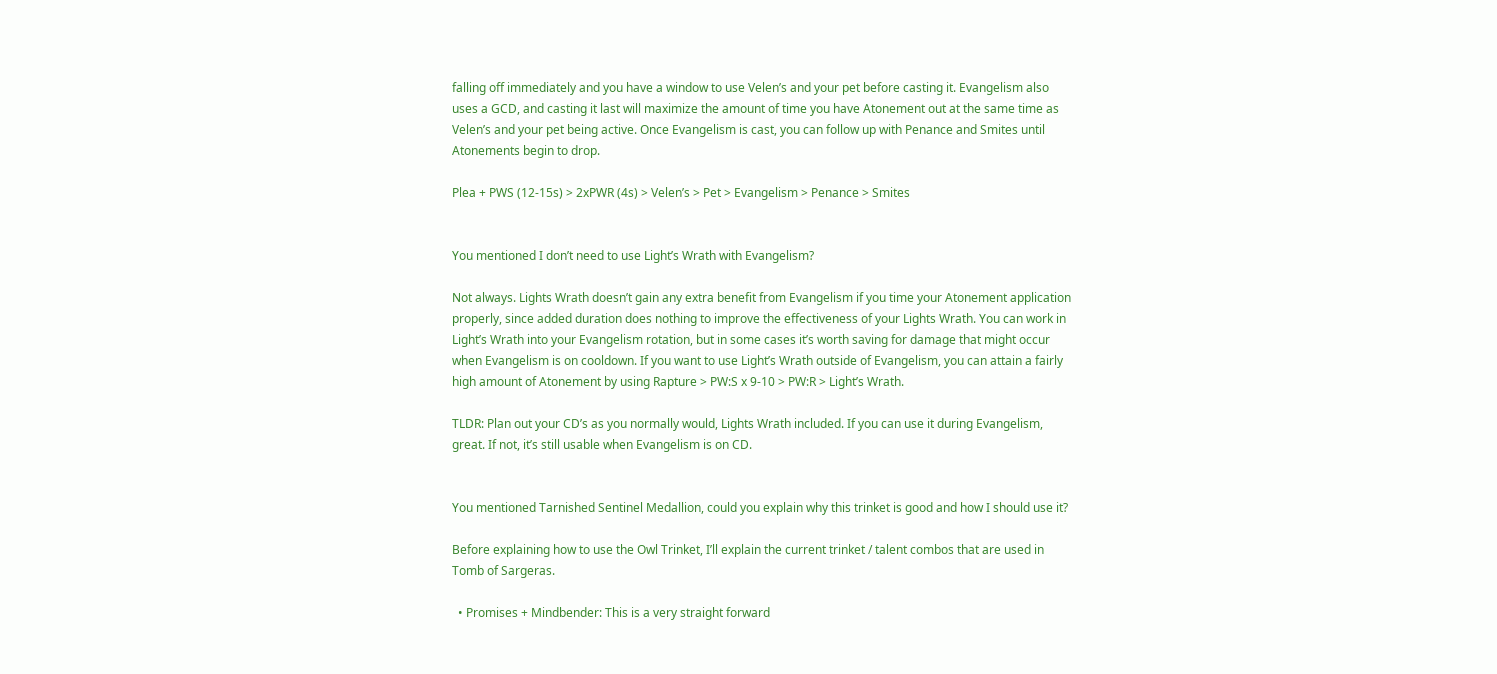falling off immediately and you have a window to use Velen’s and your pet before casting it. Evangelism also uses a GCD, and casting it last will maximize the amount of time you have Atonement out at the same time as Velen’s and your pet being active. Once Evangelism is cast, you can follow up with Penance and Smites until Atonements begin to drop.

Plea + PWS (12-15s) > 2xPWR (4s) > Velen’s > Pet > Evangelism > Penance > Smites


You mentioned I don’t need to use Light’s Wrath with Evangelism?

Not always. Lights Wrath doesn’t gain any extra benefit from Evangelism if you time your Atonement application properly, since added duration does nothing to improve the effectiveness of your Lights Wrath. You can work in Light’s Wrath into your Evangelism rotation, but in some cases it’s worth saving for damage that might occur when Evangelism is on cooldown. If you want to use Light’s Wrath outside of Evangelism, you can attain a fairly high amount of Atonement by using Rapture > PW:S x 9-10 > PW:R > Light’s Wrath.

TLDR: Plan out your CD’s as you normally would, Lights Wrath included. If you can use it during Evangelism, great. If not, it’s still usable when Evangelism is on CD.


You mentioned Tarnished Sentinel Medallion, could you explain why this trinket is good and how I should use it?

Before explaining how to use the Owl Trinket, I’ll explain the current trinket / talent combos that are used in Tomb of Sargeras.

  • Promises + Mindbender: This is a very straight forward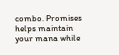combo. Promises helps maintain your mana while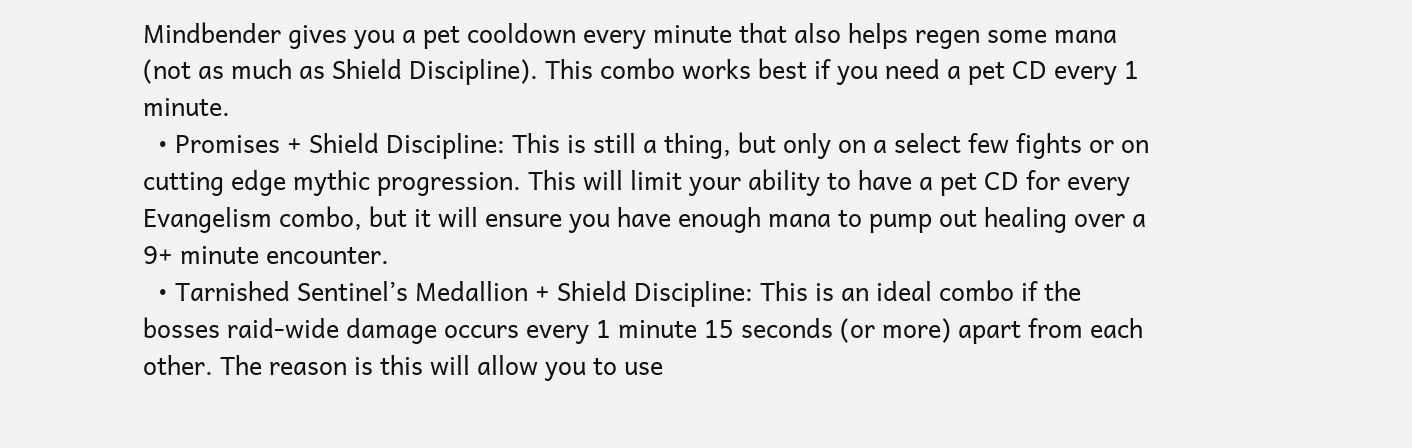Mindbender gives you a pet cooldown every minute that also helps regen some mana (not as much as Shield Discipline). This combo works best if you need a pet CD every 1 minute.
  • Promises + Shield Discipline: This is still a thing, but only on a select few fights or on cutting edge mythic progression. This will limit your ability to have a pet CD for every Evangelism combo, but it will ensure you have enough mana to pump out healing over a 9+ minute encounter.
  • Tarnished Sentinel’s Medallion + Shield Discipline: This is an ideal combo if the bosses raid-wide damage occurs every 1 minute 15 seconds (or more) apart from each other. The reason is this will allow you to use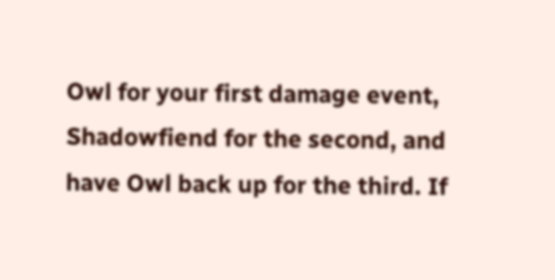Owl for your first damage event, Shadowfiend for the second, and have Owl back up for the third. If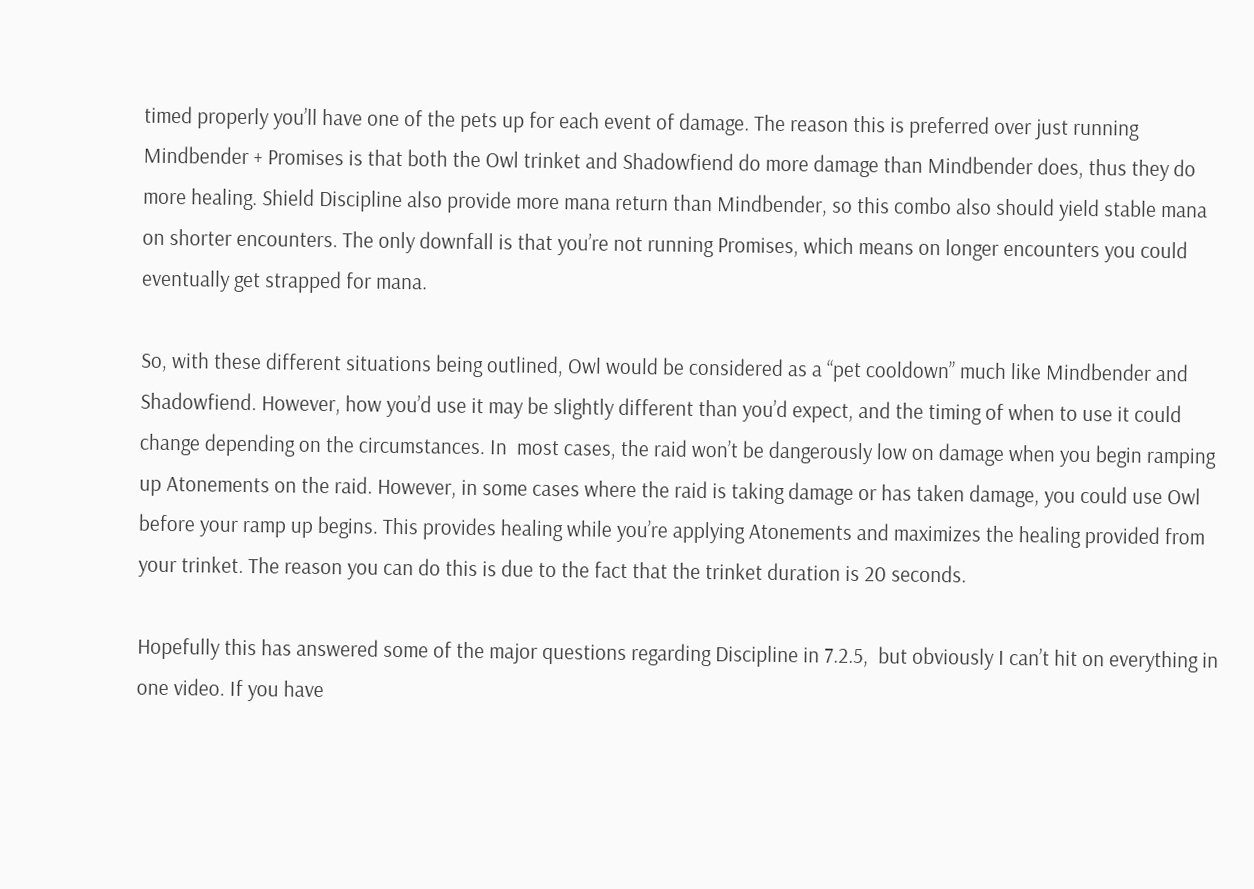timed properly you’ll have one of the pets up for each event of damage. The reason this is preferred over just running Mindbender + Promises is that both the Owl trinket and Shadowfiend do more damage than Mindbender does, thus they do more healing. Shield Discipline also provide more mana return than Mindbender, so this combo also should yield stable mana on shorter encounters. The only downfall is that you’re not running Promises, which means on longer encounters you could eventually get strapped for mana.

So, with these different situations being outlined, Owl would be considered as a “pet cooldown” much like Mindbender and Shadowfiend. However, how you’d use it may be slightly different than you’d expect, and the timing of when to use it could change depending on the circumstances. In  most cases, the raid won’t be dangerously low on damage when you begin ramping up Atonements on the raid. However, in some cases where the raid is taking damage or has taken damage, you could use Owl before your ramp up begins. This provides healing while you’re applying Atonements and maximizes the healing provided from your trinket. The reason you can do this is due to the fact that the trinket duration is 20 seconds.

Hopefully this has answered some of the major questions regarding Discipline in 7.2.5,  but obviously I can’t hit on everything in one video. If you have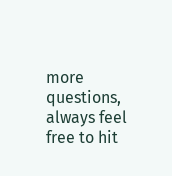more questions, always feel free to hit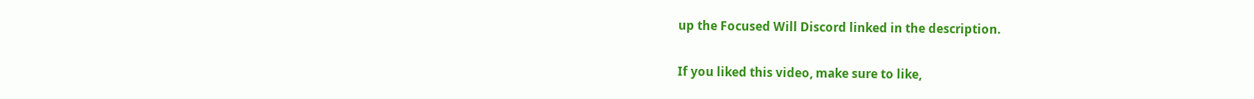up the Focused Will Discord linked in the description.

If you liked this video, make sure to like,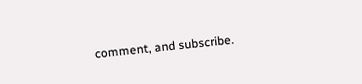comment, and subscribe.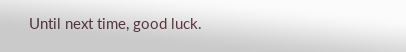Until next time, good luck.